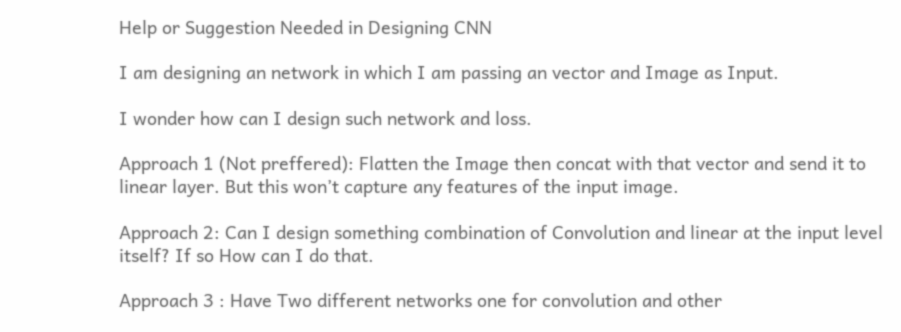Help or Suggestion Needed in Designing CNN

I am designing an network in which I am passing an vector and Image as Input.

I wonder how can I design such network and loss.

Approach 1 (Not preffered): Flatten the Image then concat with that vector and send it to linear layer. But this won’t capture any features of the input image.

Approach 2: Can I design something combination of Convolution and linear at the input level itself? If so How can I do that.

Approach 3 : Have Two different networks one for convolution and other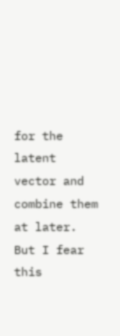for the latent vector and combine them at later. But I fear this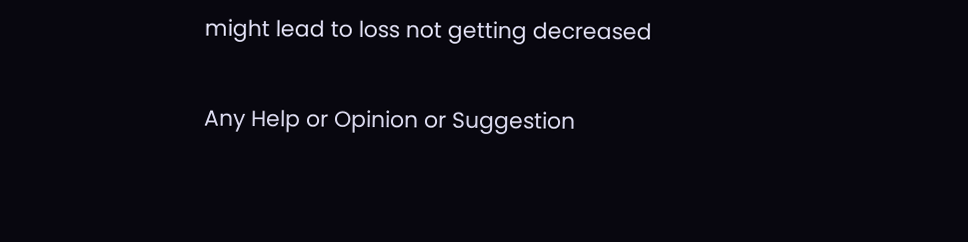might lead to loss not getting decreased

Any Help or Opinion or Suggestion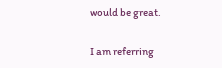would be great.

I am referring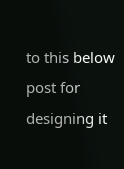to this below post for designing it